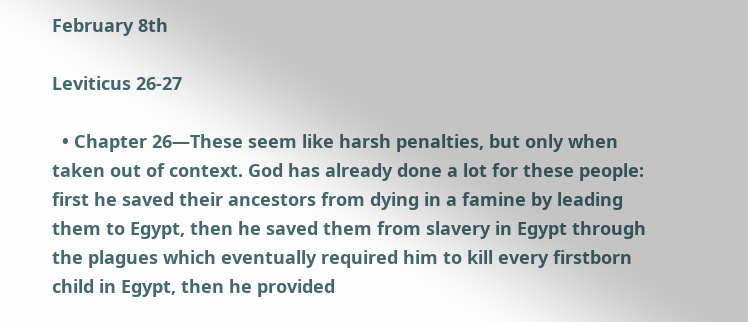February 8th

Leviticus 26-27

  • Chapter 26—These seem like harsh penalties, but only when taken out of context. God has already done a lot for these people: first he saved their ancestors from dying in a famine by leading them to Egypt, then he saved them from slavery in Egypt through the plagues which eventually required him to kill every firstborn child in Egypt, then he provided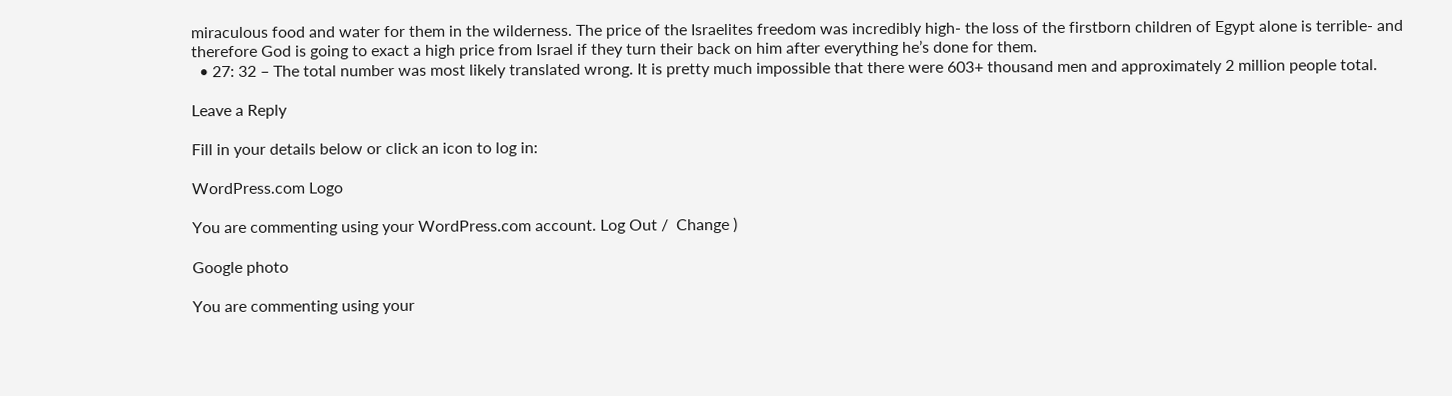miraculous food and water for them in the wilderness. The price of the Israelites freedom was incredibly high- the loss of the firstborn children of Egypt alone is terrible- and therefore God is going to exact a high price from Israel if they turn their back on him after everything he’s done for them.
  • 27: 32 – The total number was most likely translated wrong. It is pretty much impossible that there were 603+ thousand men and approximately 2 million people total.

Leave a Reply

Fill in your details below or click an icon to log in:

WordPress.com Logo

You are commenting using your WordPress.com account. Log Out /  Change )

Google photo

You are commenting using your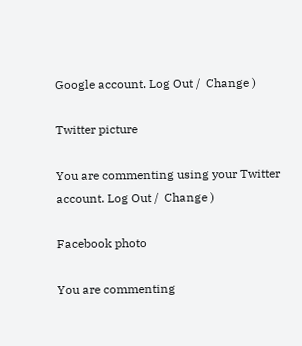Google account. Log Out /  Change )

Twitter picture

You are commenting using your Twitter account. Log Out /  Change )

Facebook photo

You are commenting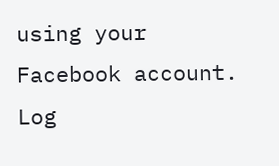using your Facebook account. Log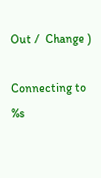Out /  Change )

Connecting to %s